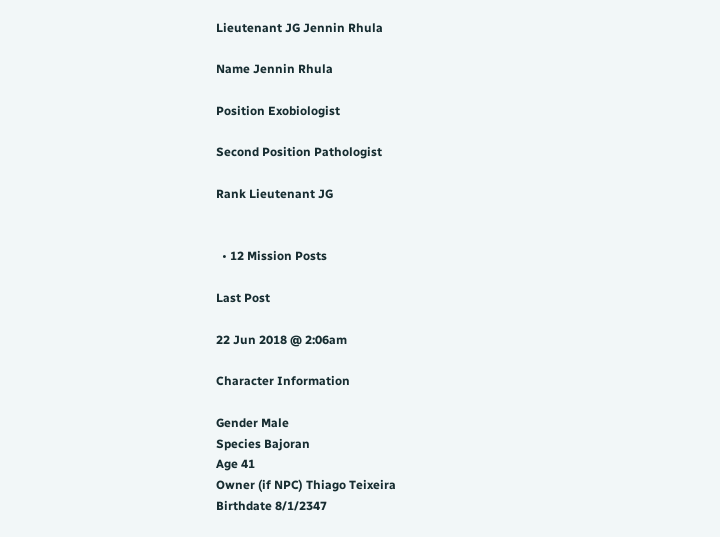Lieutenant JG Jennin Rhula

Name Jennin Rhula

Position Exobiologist

Second Position Pathologist

Rank Lieutenant JG


  • 12 Mission Posts

Last Post

22 Jun 2018 @ 2:06am

Character Information

Gender Male
Species Bajoran
Age 41
Owner (if NPC) Thiago Teixeira
Birthdate 8/1/2347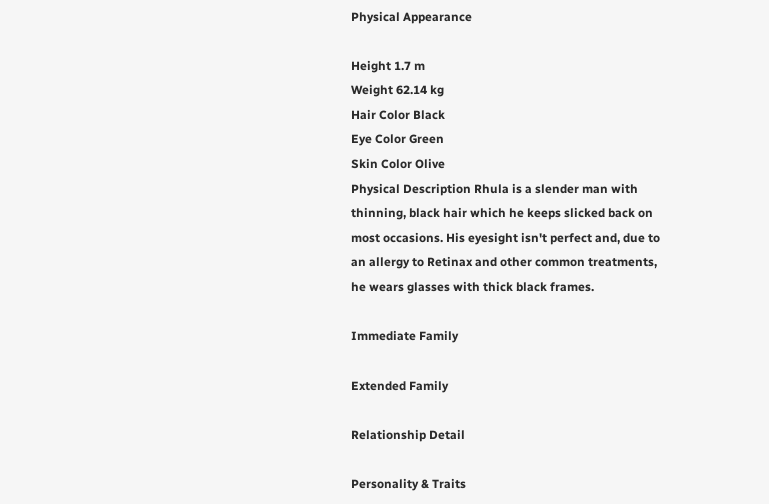Physical Appearance

Height 1.7 m
Weight 62.14 kg
Hair Color Black
Eye Color Green
Skin Color Olive
Physical Description Rhula is a slender man with thinning, black hair which he keeps slicked back on most occasions. His eyesight isn't perfect and, due to an allergy to Retinax and other common treatments, he wears glasses with thick black frames.

Immediate Family

Extended Family

Relationship Detail

Personality & Traits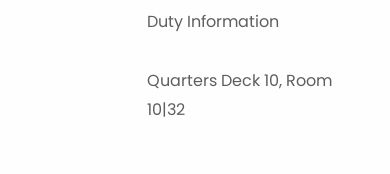Duty Information

Quarters Deck 10, Room 10|32